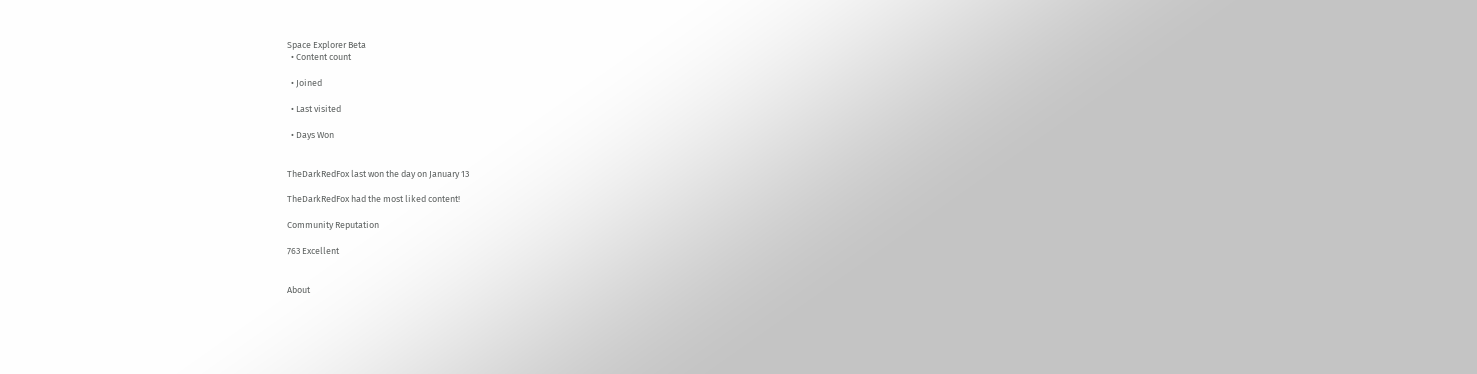Space Explorer Beta
  • Content count

  • Joined

  • Last visited

  • Days Won


TheDarkRedFox last won the day on January 13

TheDarkRedFox had the most liked content!

Community Reputation

763 Excellent


About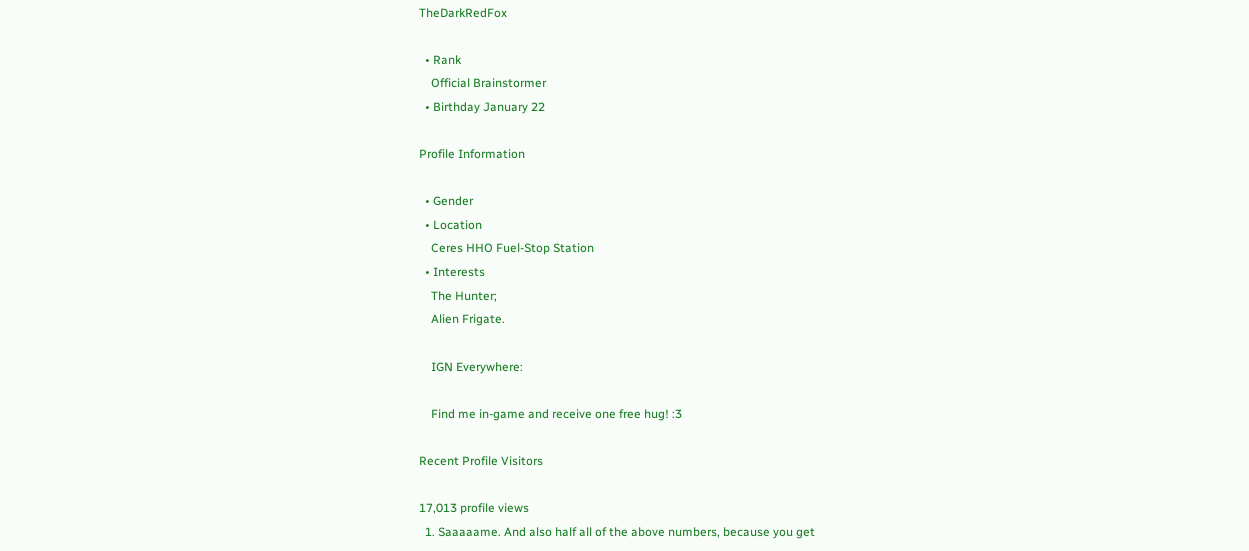TheDarkRedFox

  • Rank
    Official Brainstormer
  • Birthday January 22

Profile Information

  • Gender
  • Location
    Ceres HHO Fuel-Stop Station
  • Interests
    The Hunter;
    Alien Frigate.

    IGN Everywhere:

    Find me in-game and receive one free hug! :3

Recent Profile Visitors

17,013 profile views
  1. Saaaaame. And also half all of the above numbers, because you get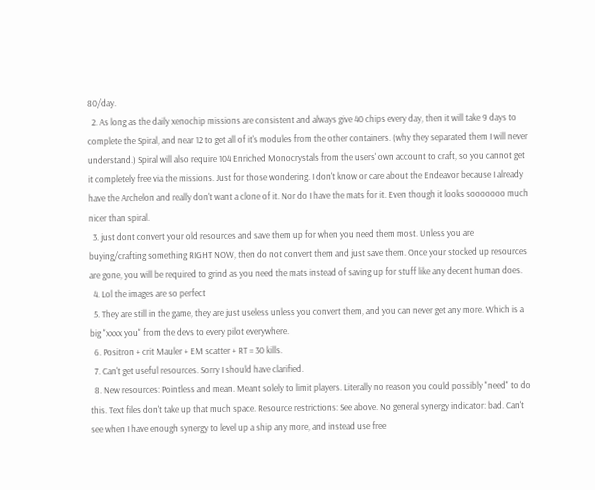80/day.
  2. As long as the daily xenochip missions are consistent and always give 40 chips every day, then it will take 9 days to complete the Spiral, and near 12 to get all of it's modules from the other containers. (why they separated them I will never understand.) Spiral will also require 104 Enriched Monocrystals from the users' own account to craft, so you cannot get it completely free via the missions. Just for those wondering. I don't know or care about the Endeavor because I already have the Archelon and really don't want a clone of it. Nor do I have the mats for it. Even though it looks sooooooo much nicer than spiral.
  3. just dont convert your old resources and save them up for when you need them most. Unless you are buying/crafting something RIGHT NOW, then do not convert them and just save them. Once your stocked up resources are gone, you will be required to grind as you need the mats instead of saving up for stuff like any decent human does.
  4. Lol the images are so perfect
  5. They are still in the game, they are just useless unless you convert them, and you can never get any more. Which is a big "xxxx you" from the devs to every pilot everywhere.
  6. Positron + crit Mauler + EM scatter + RT = 30 kills.
  7. Can't get useful resources. Sorry I should have clarified.
  8. New resources: Pointless and mean. Meant solely to limit players. Literally no reason you could possibly "need" to do this. Text files don't take up that much space. Resource restrictions: See above. No general synergy indicator: bad. Can't see when I have enough synergy to level up a ship any more, and instead use free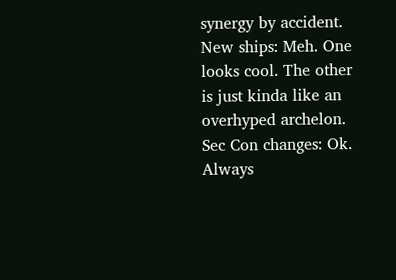synergy by accident. New ships: Meh. One looks cool. The other is just kinda like an overhyped archelon. Sec Con changes: Ok. Always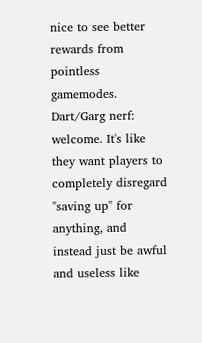nice to see better rewards from pointless gamemodes. Dart/Garg nerf: welcome. It's like they want players to completely disregard "saving up" for anything, and instead just be awful and useless like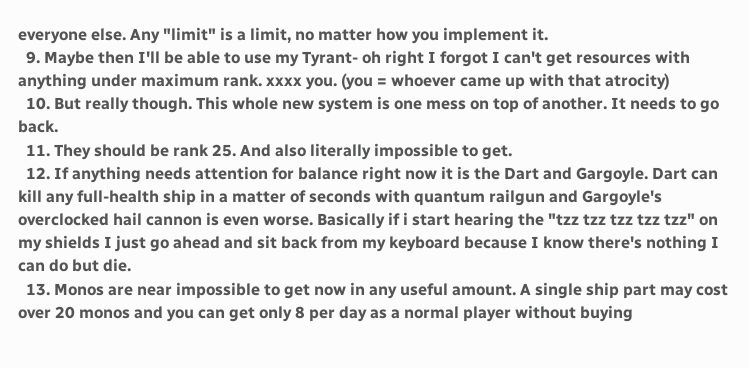everyone else. Any "limit" is a limit, no matter how you implement it.
  9. Maybe then I'll be able to use my Tyrant- oh right I forgot I can't get resources with anything under maximum rank. xxxx you. (you = whoever came up with that atrocity)
  10. But really though. This whole new system is one mess on top of another. It needs to go back.
  11. They should be rank 25. And also literally impossible to get.
  12. If anything needs attention for balance right now it is the Dart and Gargoyle. Dart can kill any full-health ship in a matter of seconds with quantum railgun and Gargoyle's overclocked hail cannon is even worse. Basically if i start hearing the "tzz tzz tzz tzz tzz" on my shields I just go ahead and sit back from my keyboard because I know there's nothing I can do but die.
  13. Monos are near impossible to get now in any useful amount. A single ship part may cost over 20 monos and you can get only 8 per day as a normal player without buying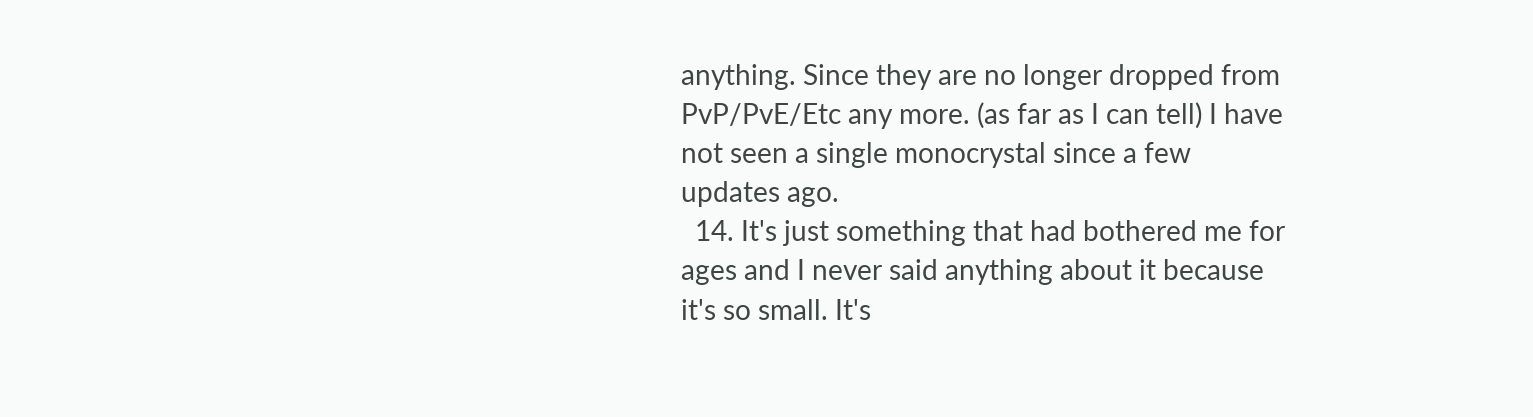anything. Since they are no longer dropped from PvP/PvE/Etc any more. (as far as I can tell) I have not seen a single monocrystal since a few updates ago.
  14. It's just something that had bothered me for ages and I never said anything about it because it's so small. It's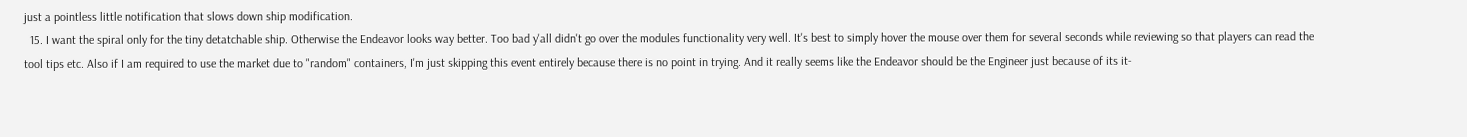just a pointless little notification that slows down ship modification.
  15. I want the spiral only for the tiny detatchable ship. Otherwise the Endeavor looks way better. Too bad y'all didn't go over the modules functionality very well. It's best to simply hover the mouse over them for several seconds while reviewing so that players can read the tool tips etc. Also if I am required to use the market due to "random" containers, I'm just skipping this event entirely because there is no point in trying. And it really seems like the Endeavor should be the Engineer just because of its it-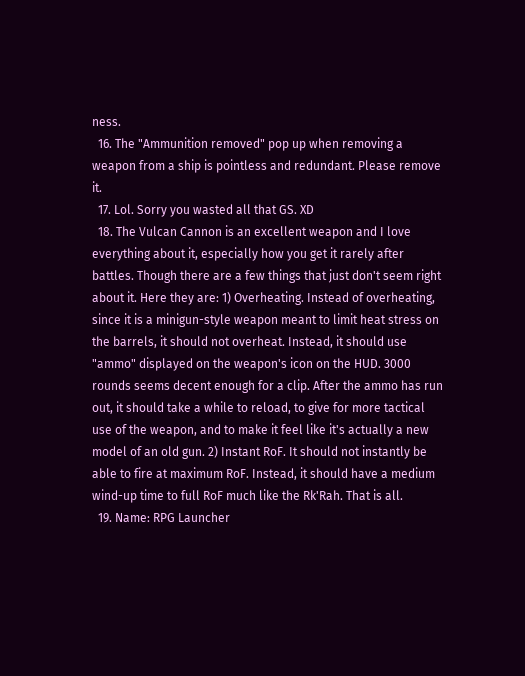ness.
  16. The "Ammunition removed" pop up when removing a weapon from a ship is pointless and redundant. Please remove it.
  17. Lol. Sorry you wasted all that GS. XD
  18. The Vulcan Cannon is an excellent weapon and I love everything about it, especially how you get it rarely after battles. Though there are a few things that just don't seem right about it. Here they are: 1) Overheating. Instead of overheating, since it is a minigun-style weapon meant to limit heat stress on the barrels, it should not overheat. Instead, it should use "ammo" displayed on the weapon's icon on the HUD. 3000 rounds seems decent enough for a clip. After the ammo has run out, it should take a while to reload, to give for more tactical use of the weapon, and to make it feel like it's actually a new model of an old gun. 2) Instant RoF. It should not instantly be able to fire at maximum RoF. Instead, it should have a medium wind-up time to full RoF much like the Rk'Rah. That is all.
  19. Name: RPG Launcher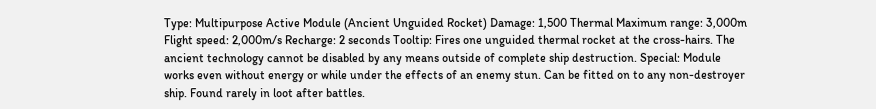Type: Multipurpose Active Module (Ancient Unguided Rocket) Damage: 1,500 Thermal Maximum range: 3,000m Flight speed: 2,000m/s Recharge: 2 seconds Tooltip: Fires one unguided thermal rocket at the cross-hairs. The ancient technology cannot be disabled by any means outside of complete ship destruction. Special: Module works even without energy or while under the effects of an enemy stun. Can be fitted on to any non-destroyer ship. Found rarely in loot after battles.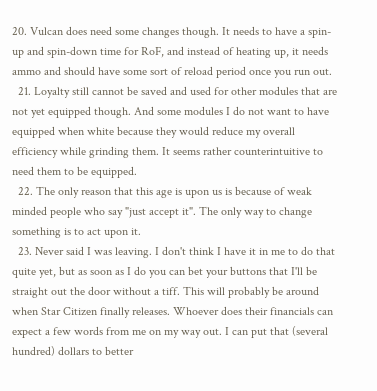20. Vulcan does need some changes though. It needs to have a spin-up and spin-down time for RoF, and instead of heating up, it needs ammo and should have some sort of reload period once you run out.
  21. Loyalty still cannot be saved and used for other modules that are not yet equipped though. And some modules I do not want to have equipped when white because they would reduce my overall efficiency while grinding them. It seems rather counterintuitive to need them to be equipped.
  22. The only reason that this age is upon us is because of weak minded people who say "just accept it". The only way to change something is to act upon it.
  23. Never said I was leaving. I don't think I have it in me to do that quite yet, but as soon as I do you can bet your buttons that I'll be straight out the door without a tiff. This will probably be around when Star Citizen finally releases. Whoever does their financials can expect a few words from me on my way out. I can put that (several hundred) dollars to better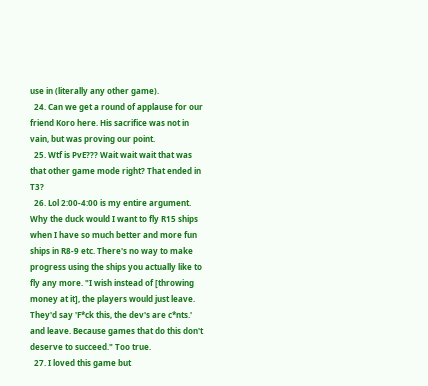use in (literally any other game).
  24. Can we get a round of applause for our friend Koro here. His sacrifice was not in vain, but was proving our point.
  25. Wtf is PvE??? Wait wait wait that was that other game mode right? That ended in T3?
  26. Lol 2:00-4:00 is my entire argument. Why the duck would I want to fly R15 ships when I have so much better and more fun ships in R8-9 etc. There's no way to make progress using the ships you actually like to fly any more. "I wish instead of [throwing money at it], the players would just leave. They'd say 'F*ck this, the dev's are c*nts.' and leave. Because games that do this don't deserve to succeed." Too true.
  27. I loved this game but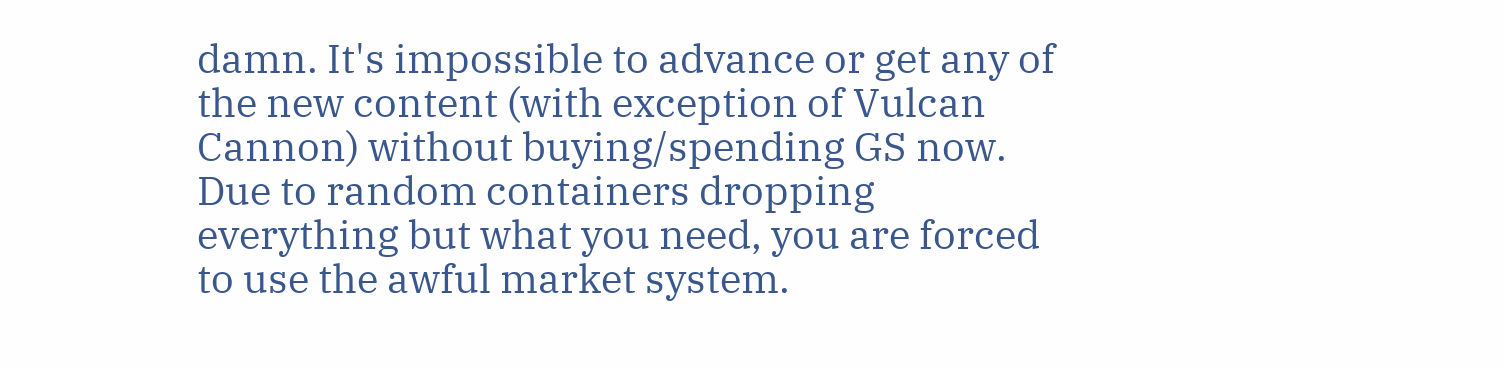damn. It's impossible to advance or get any of the new content (with exception of Vulcan Cannon) without buying/spending GS now. Due to random containers dropping everything but what you need, you are forced to use the awful market system.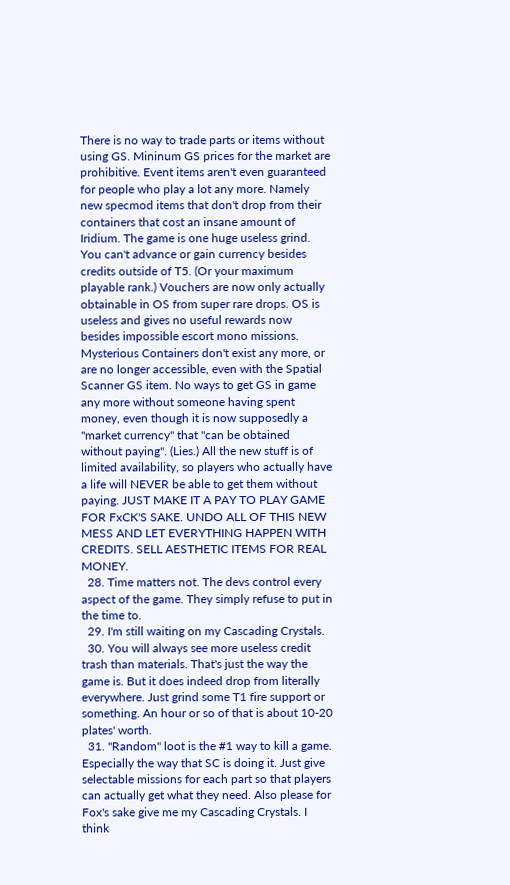There is no way to trade parts or items without using GS. Mininum GS prices for the market are prohibitive. Event items aren't even guaranteed for people who play a lot any more. Namely new specmod items that don't drop from their containers that cost an insane amount of Iridium. The game is one huge useless grind. You can't advance or gain currency besides credits outside of T5. (Or your maximum playable rank.) Vouchers are now only actually obtainable in OS from super rare drops. OS is useless and gives no useful rewards now besides impossible escort mono missions. Mysterious Containers don't exist any more, or are no longer accessible, even with the Spatial Scanner GS item. No ways to get GS in game any more without someone having spent money, even though it is now supposedly a "market currency" that "can be obtained without paying". (Lies.) All the new stuff is of limited availability, so players who actually have a life will NEVER be able to get them without paying. JUST MAKE IT A PAY TO PLAY GAME FOR FxCK'S SAKE. UNDO ALL OF THIS NEW MESS AND LET EVERYTHING HAPPEN WITH CREDITS. SELL AESTHETIC ITEMS FOR REAL MONEY.
  28. Time matters not. The devs control every aspect of the game. They simply refuse to put in the time to.
  29. I'm still waiting on my Cascading Crystals.
  30. You will always see more useless credit trash than materials. That's just the way the game is. But it does indeed drop from literally everywhere. Just grind some T1 fire support or something. An hour or so of that is about 10-20 plates' worth.
  31. "Random" loot is the #1 way to kill a game. Especially the way that SC is doing it. Just give selectable missions for each part so that players can actually get what they need. Also please for Fox's sake give me my Cascading Crystals. I think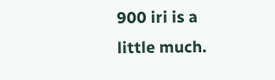900 iri is a little much.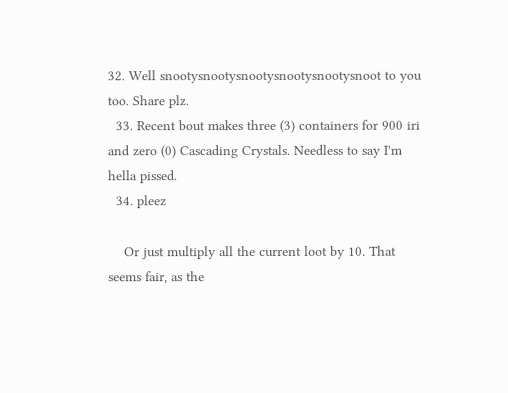32. Well snootysnootysnootysnootysnootysnoot to you too. Share plz.
  33. Recent bout makes three (3) containers for 900 iri and zero (0) Cascading Crystals. Needless to say I'm hella pissed.
  34. pleez

    Or just multiply all the current loot by 10. That seems fair, as the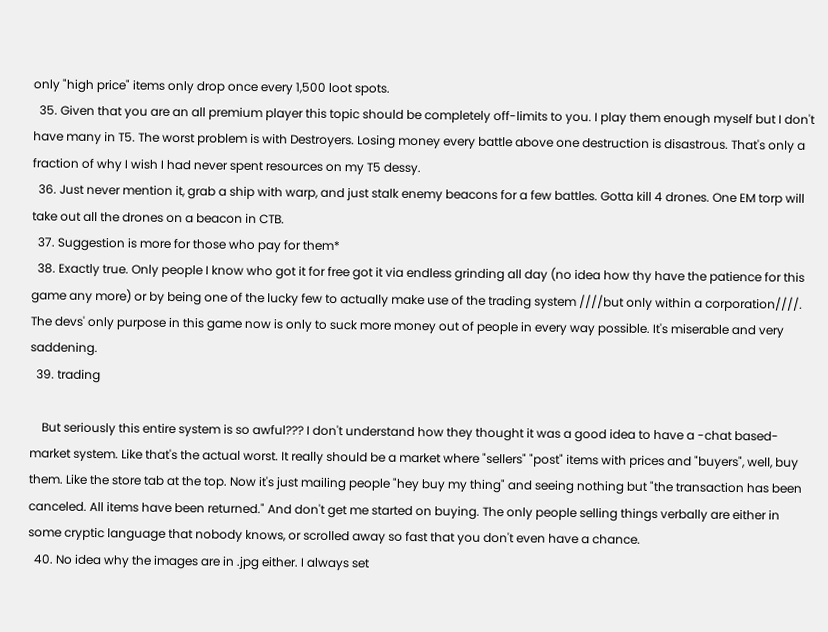only "high price" items only drop once every 1,500 loot spots.
  35. Given that you are an all premium player this topic should be completely off-limits to you. I play them enough myself but I don't have many in T5. The worst problem is with Destroyers. Losing money every battle above one destruction is disastrous. That's only a fraction of why I wish I had never spent resources on my T5 dessy.
  36. Just never mention it, grab a ship with warp, and just stalk enemy beacons for a few battles. Gotta kill 4 drones. One EM torp will take out all the drones on a beacon in CTB.
  37. Suggestion is more for those who pay for them*
  38. Exactly true. Only people I know who got it for free got it via endless grinding all day (no idea how thy have the patience for this game any more) or by being one of the lucky few to actually make use of the trading system ////but only within a corporation////. The devs' only purpose in this game now is only to suck more money out of people in every way possible. It's miserable and very saddening.
  39. trading

    But seriously this entire system is so awful??? I don't understand how they thought it was a good idea to have a -chat based- market system. Like that's the actual worst. It really should be a market where "sellers" "post" items with prices and "buyers", well, buy them. Like the store tab at the top. Now it's just mailing people "hey buy my thing" and seeing nothing but "the transaction has been canceled. All items have been returned." And don't get me started on buying. The only people selling things verbally are either in some cryptic language that nobody knows, or scrolled away so fast that you don't even have a chance.
  40. No idea why the images are in .jpg either. I always set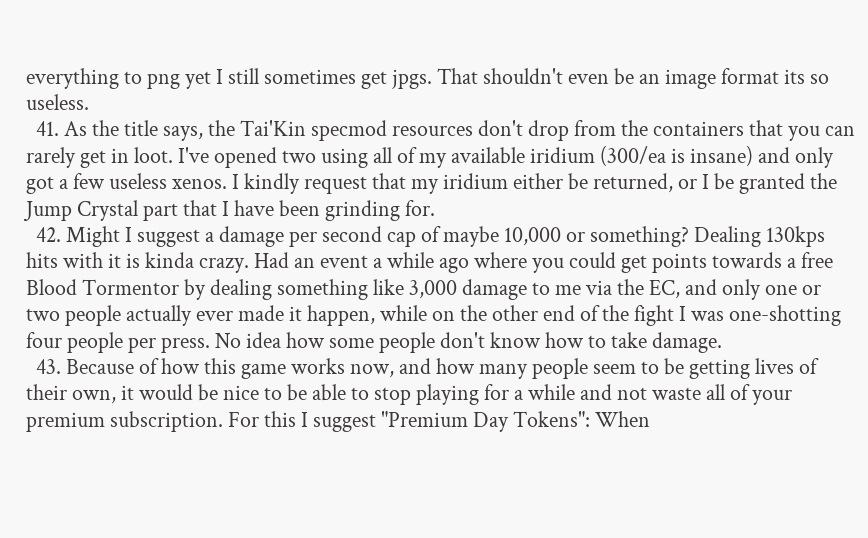everything to png yet I still sometimes get jpgs. That shouldn't even be an image format its so useless.
  41. As the title says, the Tai'Kin specmod resources don't drop from the containers that you can rarely get in loot. I've opened two using all of my available iridium (300/ea is insane) and only got a few useless xenos. I kindly request that my iridium either be returned, or I be granted the Jump Crystal part that I have been grinding for.
  42. Might I suggest a damage per second cap of maybe 10,000 or something? Dealing 130kps hits with it is kinda crazy. Had an event a while ago where you could get points towards a free Blood Tormentor by dealing something like 3,000 damage to me via the EC, and only one or two people actually ever made it happen, while on the other end of the fight I was one-shotting four people per press. No idea how some people don't know how to take damage.
  43. Because of how this game works now, and how many people seem to be getting lives of their own, it would be nice to be able to stop playing for a while and not waste all of your premium subscription. For this I suggest "Premium Day Tokens": When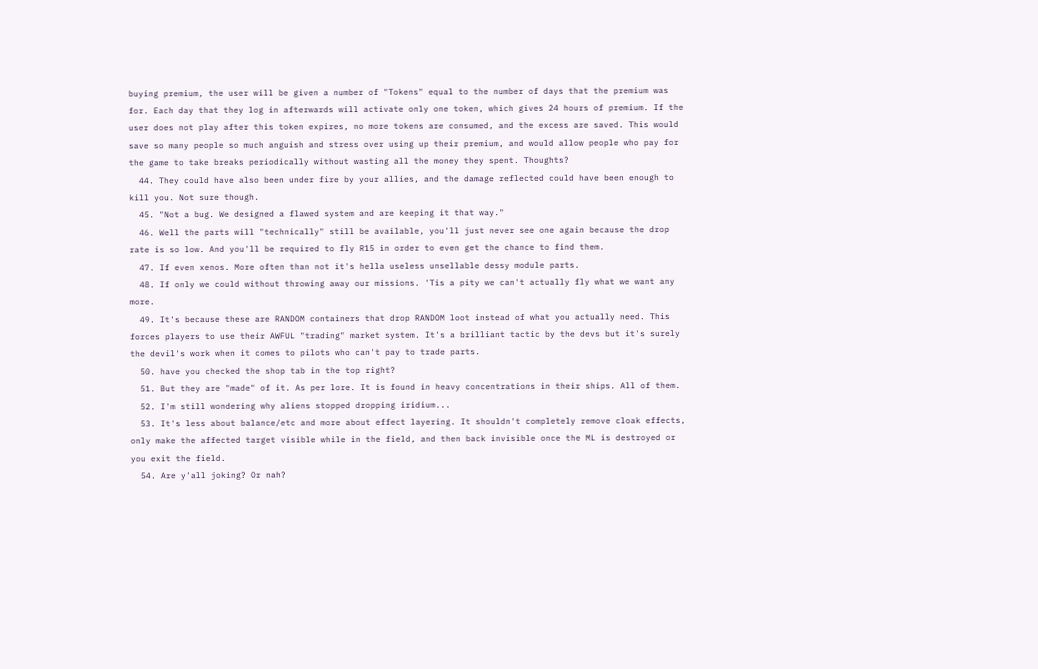buying premium, the user will be given a number of "Tokens" equal to the number of days that the premium was for. Each day that they log in afterwards will activate only one token, which gives 24 hours of premium. If the user does not play after this token expires, no more tokens are consumed, and the excess are saved. This would save so many people so much anguish and stress over using up their premium, and would allow people who pay for the game to take breaks periodically without wasting all the money they spent. Thoughts?
  44. They could have also been under fire by your allies, and the damage reflected could have been enough to kill you. Not sure though.
  45. "Not a bug. We designed a flawed system and are keeping it that way."
  46. Well the parts will "technically" still be available, you'll just never see one again because the drop rate is so low. And you'll be required to fly R15 in order to even get the chance to find them.
  47. If even xenos. More often than not it's hella useless unsellable dessy module parts.
  48. If only we could without throwing away our missions. 'Tis a pity we can't actually fly what we want any more.
  49. It's because these are RANDOM containers that drop RANDOM loot instead of what you actually need. This forces players to use their AWFUL "trading" market system. It's a brilliant tactic by the devs but it's surely the devil's work when it comes to pilots who can't pay to trade parts.
  50. have you checked the shop tab in the top right?
  51. But they are "made" of it. As per lore. It is found in heavy concentrations in their ships. All of them.
  52. I'm still wondering why aliens stopped dropping iridium...
  53. It's less about balance/etc and more about effect layering. It shouldn't completely remove cloak effects, only make the affected target visible while in the field, and then back invisible once the ML is destroyed or you exit the field.
  54. Are y'all joking? Or nah?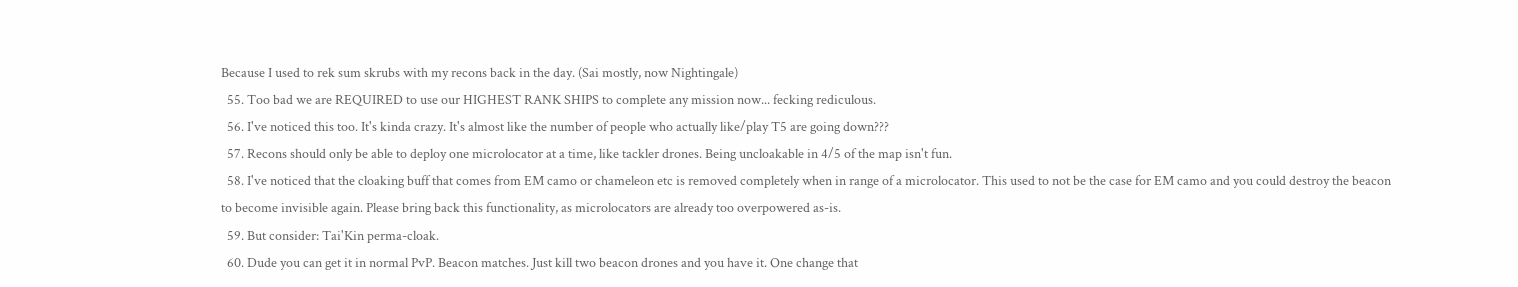Because I used to rek sum skrubs with my recons back in the day. (Sai mostly, now Nightingale)
  55. Too bad we are REQUIRED to use our HIGHEST RANK SHIPS to complete any mission now... fecking rediculous.
  56. I've noticed this too. It's kinda crazy. It's almost like the number of people who actually like/play T5 are going down???
  57. Recons should only be able to deploy one microlocator at a time, like tackler drones. Being uncloakable in 4/5 of the map isn't fun.
  58. I've noticed that the cloaking buff that comes from EM camo or chameleon etc is removed completely when in range of a microlocator. This used to not be the case for EM camo and you could destroy the beacon to become invisible again. Please bring back this functionality, as microlocators are already too overpowered as-is.
  59. But consider: Tai'Kin perma-cloak.
  60. Dude you can get it in normal PvP. Beacon matches. Just kill two beacon drones and you have it. One change that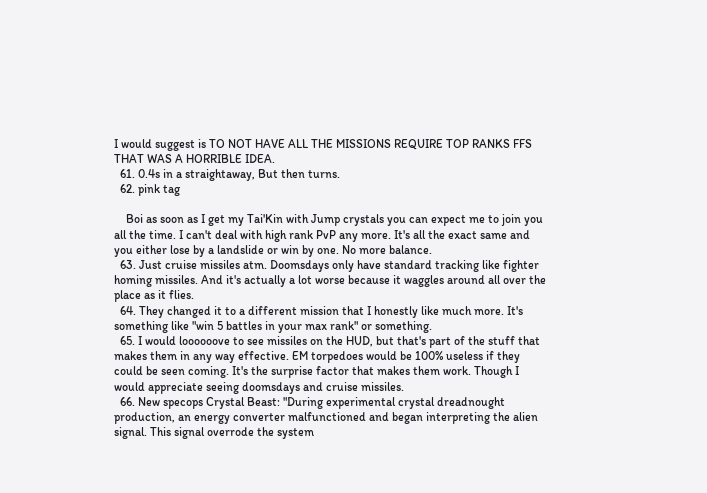I would suggest is TO NOT HAVE ALL THE MISSIONS REQUIRE TOP RANKS FFS THAT WAS A HORRIBLE IDEA.
  61. 0.4s in a straightaway, But then turns.
  62. pink tag

    Boi as soon as I get my Tai'Kin with Jump crystals you can expect me to join you all the time. I can't deal with high rank PvP any more. It's all the exact same and you either lose by a landslide or win by one. No more balance.
  63. Just cruise missiles atm. Doomsdays only have standard tracking like fighter homing missiles. And it's actually a lot worse because it waggles around all over the place as it flies.
  64. They changed it to a different mission that I honestly like much more. It's something like "win 5 battles in your max rank" or something.
  65. I would loooooove to see missiles on the HUD, but that's part of the stuff that makes them in any way effective. EM torpedoes would be 100% useless if they could be seen coming. It's the surprise factor that makes them work. Though I would appreciate seeing doomsdays and cruise missiles.
  66. New specops Crystal Beast: "During experimental crystal dreadnought production, an energy converter malfunctioned and began interpreting the alien signal. This signal overrode the system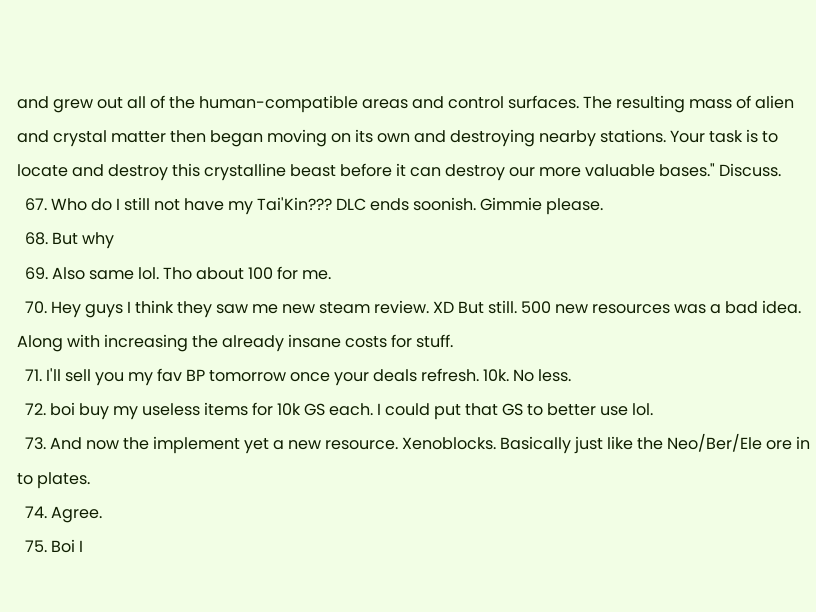and grew out all of the human-compatible areas and control surfaces. The resulting mass of alien and crystal matter then began moving on its own and destroying nearby stations. Your task is to locate and destroy this crystalline beast before it can destroy our more valuable bases." Discuss.
  67. Who do I still not have my Tai'Kin??? DLC ends soonish. Gimmie please.
  68. But why
  69. Also same lol. Tho about 100 for me.
  70. Hey guys I think they saw me new steam review. XD But still. 500 new resources was a bad idea. Along with increasing the already insane costs for stuff.
  71. I'll sell you my fav BP tomorrow once your deals refresh. 10k. No less.
  72. boi buy my useless items for 10k GS each. I could put that GS to better use lol.
  73. And now the implement yet a new resource. Xenoblocks. Basically just like the Neo/Ber/Ele ore in to plates.
  74. Agree.
  75. Boi I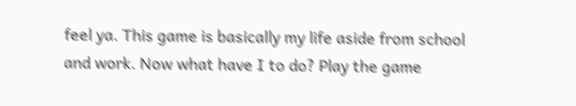feel ya. This game is basically my life aside from school and work. Now what have I to do? Play the game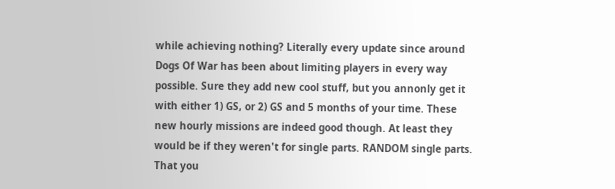while achieving nothing? Literally every update since around Dogs Of War has been about limiting players in every way possible. Sure they add new cool stuff, but you annonly get it with either 1) GS, or 2) GS and 5 months of your time. These new hourly missions are indeed good though. At least they would be if they weren't for single parts. RANDOM single parts. That you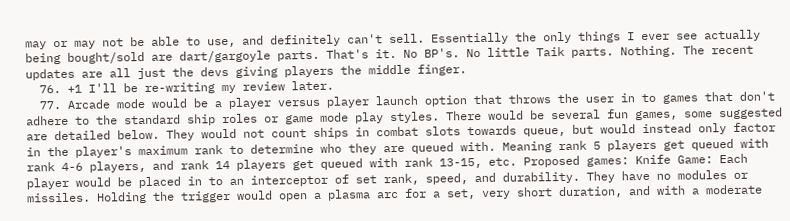may or may not be able to use, and definitely can't sell. Essentially the only things I ever see actually being bought/sold are dart/gargoyle parts. That's it. No BP's. No little Taik parts. Nothing. The recent updates are all just the devs giving players the middle finger.
  76. +1 I'll be re-writing my review later.
  77. Arcade mode would be a player versus player launch option that throws the user in to games that don't adhere to the standard ship roles or game mode play styles. There would be several fun games, some suggested are detailed below. They would not count ships in combat slots towards queue, but would instead only factor in the player's maximum rank to determine who they are queued with. Meaning rank 5 players get queued with rank 4-6 players, and rank 14 players get queued with rank 13-15, etc. Proposed games: Knife Game: Each player would be placed in to an interceptor of set rank, speed, and durability. They have no modules or missiles. Holding the trigger would open a plasma arc for a set, very short duration, and with a moderate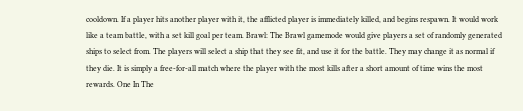cooldown. If a player hits another player with it, the afflicted player is immediately killed, and begins respawn. It would work like a team battle, with a set kill goal per team. Brawl: The Brawl gamemode would give players a set of randomly generated ships to select from. The players will select a ship that they see fit, and use it for the battle. They may change it as normal if they die. It is simply a free-for-all match where the player with the most kills after a short amount of time wins the most rewards. One In The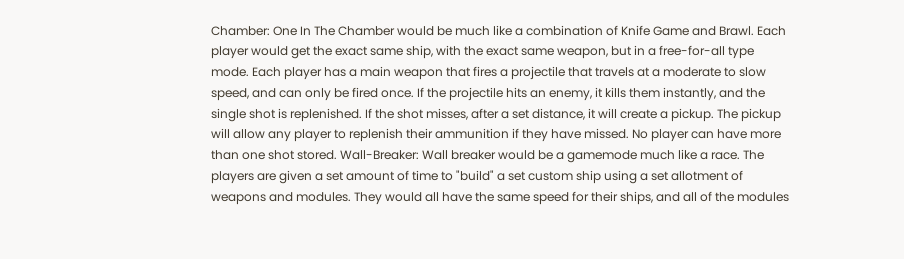Chamber: One In The Chamber would be much like a combination of Knife Game and Brawl. Each player would get the exact same ship, with the exact same weapon, but in a free-for-all type mode. Each player has a main weapon that fires a projectile that travels at a moderate to slow speed, and can only be fired once. If the projectile hits an enemy, it kills them instantly, and the single shot is replenished. If the shot misses, after a set distance, it will create a pickup. The pickup will allow any player to replenish their ammunition if they have missed. No player can have more than one shot stored. Wall-Breaker: Wall breaker would be a gamemode much like a race. The players are given a set amount of time to "build" a set custom ship using a set allotment of weapons and modules. They would all have the same speed for their ships, and all of the modules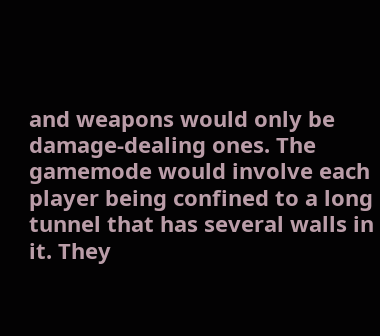and weapons would only be damage-dealing ones. The gamemode would involve each player being confined to a long tunnel that has several walls in it. They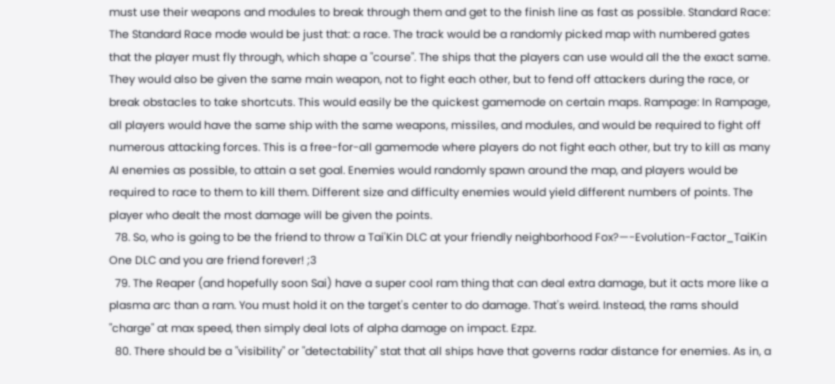must use their weapons and modules to break through them and get to the finish line as fast as possible. Standard Race: The Standard Race mode would be just that: a race. The track would be a randomly picked map with numbered gates that the player must fly through, which shape a "course". The ships that the players can use would all the the exact same. They would also be given the same main weapon, not to fight each other, but to fend off attackers during the race, or break obstacles to take shortcuts. This would easily be the quickest gamemode on certain maps. Rampage: In Rampage, all players would have the same ship with the same weapons, missiles, and modules, and would be required to fight off numerous attacking forces. This is a free-for-all gamemode where players do not fight each other, but try to kill as many AI enemies as possible, to attain a set goal. Enemies would randomly spawn around the map, and players would be required to race to them to kill them. Different size and difficulty enemies would yield different numbers of points. The player who dealt the most damage will be given the points.
  78. So, who is going to be the friend to throw a Tai'Kin DLC at your friendly neighborhood Fox?—-Evolution-Factor_TaiKin One DLC and you are friend forever! ;3
  79. The Reaper (and hopefully soon Sai) have a super cool ram thing that can deal extra damage, but it acts more like a plasma arc than a ram. You must hold it on the target's center to do damage. That's weird. Instead, the rams should "charge" at max speed, then simply deal lots of alpha damage on impact. Ezpz.
  80. There should be a "visibility" or "detectability" stat that all ships have that governs radar distance for enemies. As in, a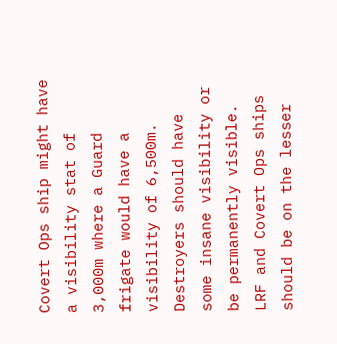Covert Ops ship might have a visibility stat of 3,000m where a Guard frigate would have a visibility of 6,500m. Destroyers should have some insane visibility or be permanently visible. LRF and Covert Ops ships should be on the lesser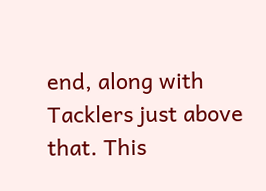end, along with Tacklers just above that. This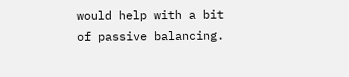would help with a bit of passive balancing.